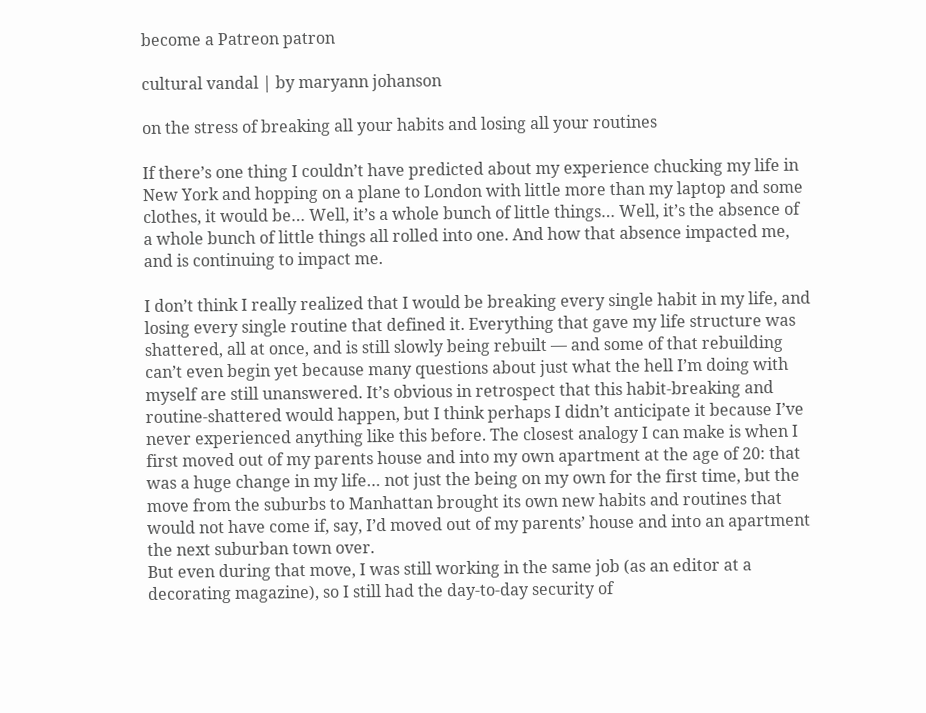become a Patreon patron

cultural vandal | by maryann johanson

on the stress of breaking all your habits and losing all your routines

If there’s one thing I couldn’t have predicted about my experience chucking my life in New York and hopping on a plane to London with little more than my laptop and some clothes, it would be… Well, it’s a whole bunch of little things… Well, it’s the absence of a whole bunch of little things all rolled into one. And how that absence impacted me, and is continuing to impact me.

I don’t think I really realized that I would be breaking every single habit in my life, and losing every single routine that defined it. Everything that gave my life structure was shattered, all at once, and is still slowly being rebuilt — and some of that rebuilding can’t even begin yet because many questions about just what the hell I’m doing with myself are still unanswered. It’s obvious in retrospect that this habit-breaking and routine-shattered would happen, but I think perhaps I didn’t anticipate it because I’ve never experienced anything like this before. The closest analogy I can make is when I first moved out of my parents house and into my own apartment at the age of 20: that was a huge change in my life… not just the being on my own for the first time, but the move from the suburbs to Manhattan brought its own new habits and routines that would not have come if, say, I’d moved out of my parents’ house and into an apartment the next suburban town over.
But even during that move, I was still working in the same job (as an editor at a decorating magazine), so I still had the day-to-day security of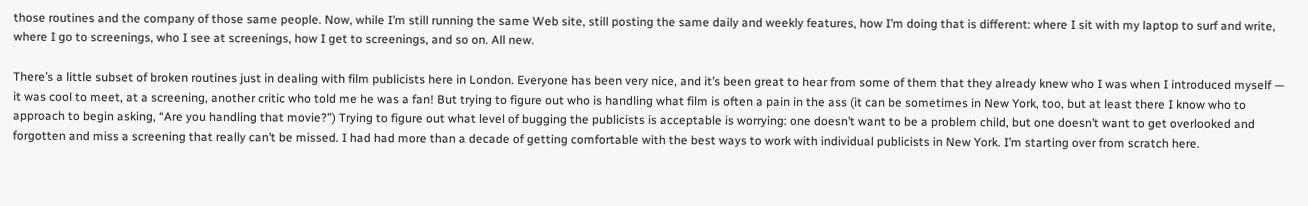those routines and the company of those same people. Now, while I’m still running the same Web site, still posting the same daily and weekly features, how I’m doing that is different: where I sit with my laptop to surf and write, where I go to screenings, who I see at screenings, how I get to screenings, and so on. All new.

There’s a little subset of broken routines just in dealing with film publicists here in London. Everyone has been very nice, and it’s been great to hear from some of them that they already knew who I was when I introduced myself — it was cool to meet, at a screening, another critic who told me he was a fan! But trying to figure out who is handling what film is often a pain in the ass (it can be sometimes in New York, too, but at least there I know who to approach to begin asking, “Are you handling that movie?”) Trying to figure out what level of bugging the publicists is acceptable is worrying: one doesn’t want to be a problem child, but one doesn’t want to get overlooked and forgotten and miss a screening that really can’t be missed. I had had more than a decade of getting comfortable with the best ways to work with individual publicists in New York. I’m starting over from scratch here.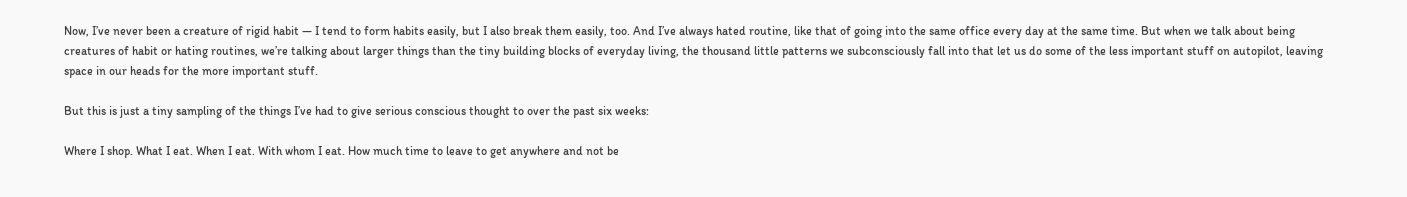Now, I’ve never been a creature of rigid habit — I tend to form habits easily, but I also break them easily, too. And I’ve always hated routine, like that of going into the same office every day at the same time. But when we talk about being creatures of habit or hating routines, we’re talking about larger things than the tiny building blocks of everyday living, the thousand little patterns we subconsciously fall into that let us do some of the less important stuff on autopilot, leaving space in our heads for the more important stuff.

But this is just a tiny sampling of the things I’ve had to give serious conscious thought to over the past six weeks:

Where I shop. What I eat. When I eat. With whom I eat. How much time to leave to get anywhere and not be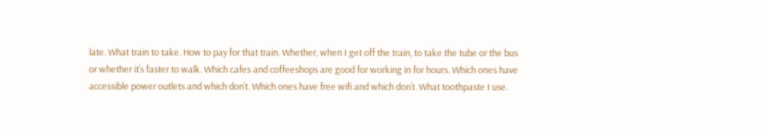late. What train to take. How to pay for that train. Whether, when I get off the train, to take the tube or the bus or whether it’s faster to walk. Which cafes and coffeeshops are good for working in for hours. Which ones have accessible power outlets and which don’t. Which ones have free wifi and which don’t. What toothpaste I use.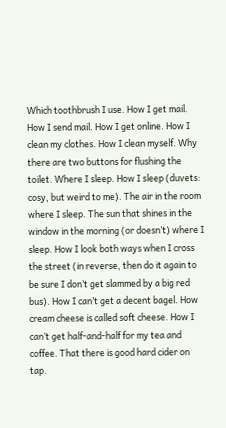Which toothbrush I use. How I get mail. How I send mail. How I get online. How I clean my clothes. How I clean myself. Why there are two buttons for flushing the toilet. Where I sleep. How I sleep (duvets: cosy, but weird to me). The air in the room where I sleep. The sun that shines in the window in the morning (or doesn’t) where I sleep. How I look both ways when I cross the street (in reverse, then do it again to be sure I don’t get slammed by a big red bus). How I can’t get a decent bagel. How cream cheese is called soft cheese. How I can’t get half-and-half for my tea and coffee. That there is good hard cider on tap.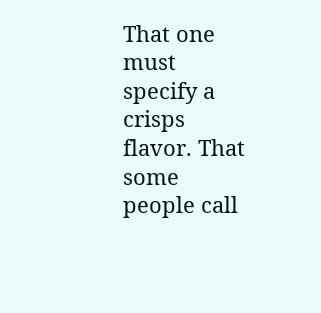That one must specify a crisps flavor. That some people call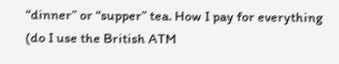“dinner” or “supper” tea. How I pay for everything (do I use the British ATM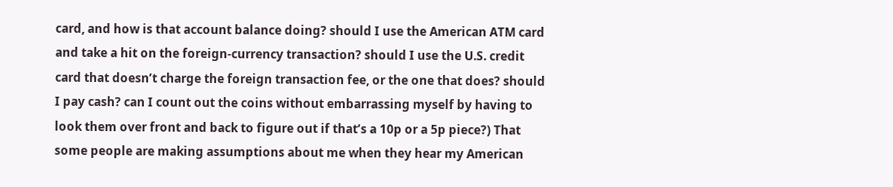card, and how is that account balance doing? should I use the American ATM card and take a hit on the foreign-currency transaction? should I use the U.S. credit card that doesn’t charge the foreign transaction fee, or the one that does? should I pay cash? can I count out the coins without embarrassing myself by having to look them over front and back to figure out if that’s a 10p or a 5p piece?) That some people are making assumptions about me when they hear my American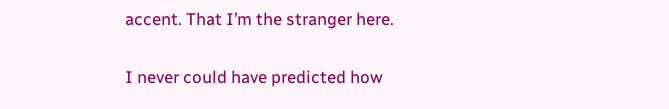accent. That I’m the stranger here.

I never could have predicted how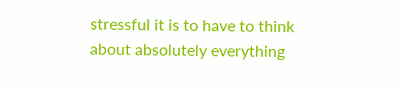stressful it is to have to think about absolutely everything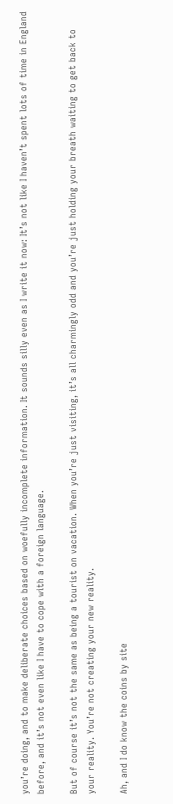you’re doing, and to make deliberate choices based on woefully incomplete information. It sounds silly even as I write it now: It’s not like I haven’t spent lots of time in England before, and it’s not even like I have to cope with a foreign language.

But of course it’s not the same as being a tourist on vacation. When you’re just visiting, it’s all charmingly odd and you’re just holding your breath waiting to get back to your reality. You’re not creating your new reality.

Ah, and I do know the coins by site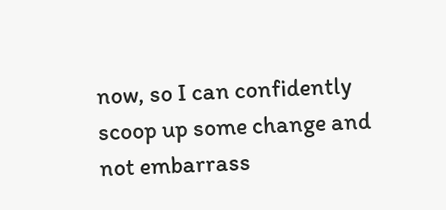now, so I can confidently scoop up some change and not embarrass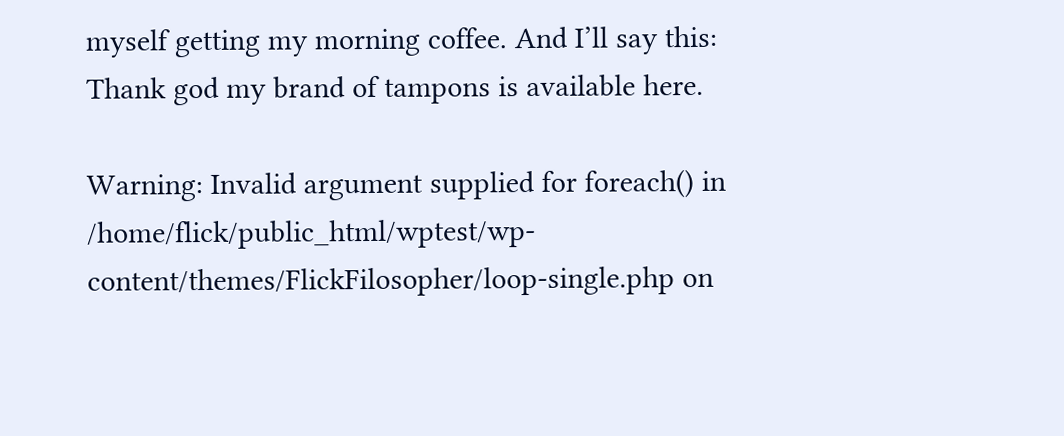myself getting my morning coffee. And I’ll say this: Thank god my brand of tampons is available here.

Warning: Invalid argument supplied for foreach() in /home/flick/public_html/wptest/wp-content/themes/FlickFilosopher/loop-single.php on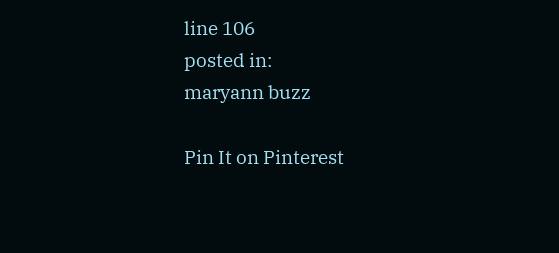line 106
posted in:
maryann buzz

Pin It on Pinterest